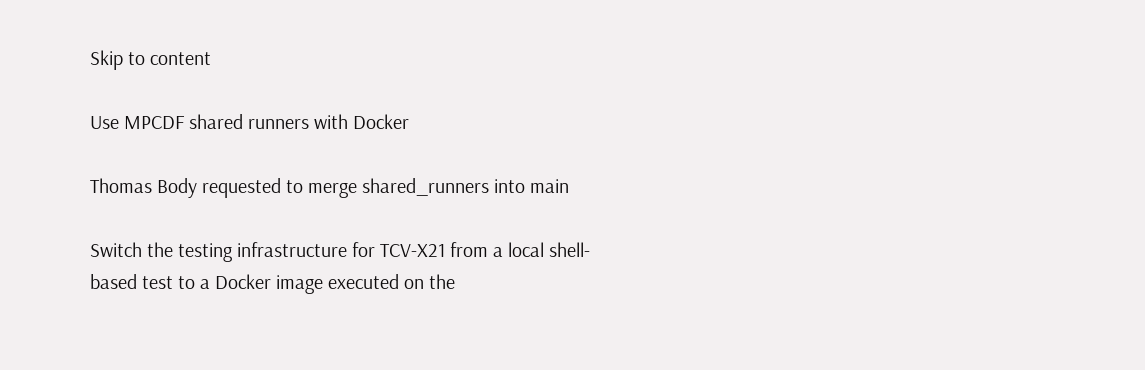Skip to content

Use MPCDF shared runners with Docker

Thomas Body requested to merge shared_runners into main

Switch the testing infrastructure for TCV-X21 from a local shell-based test to a Docker image executed on the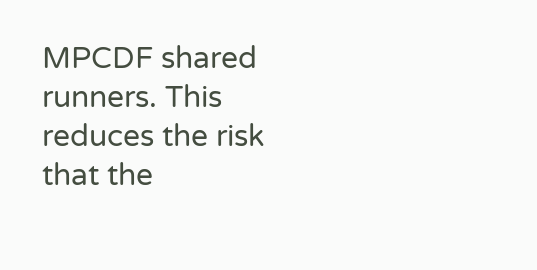MPCDF shared runners. This reduces the risk that the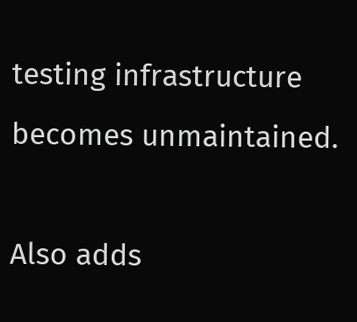testing infrastructure becomes unmaintained.

Also adds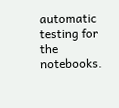automatic testing for the notebooks.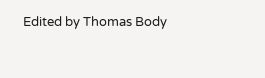Edited by Thomas Body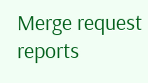Merge request reports